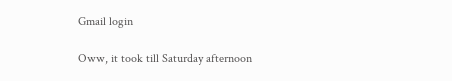Gmail login

Oww, it took till Saturday afternoon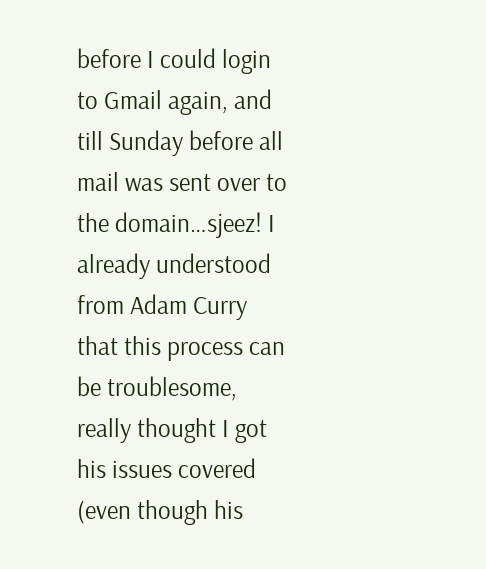before I could login to Gmail again, and till Sunday before all mail was sent over to the domain…sjeez! I already understood from Adam Curry that this process can be troublesome, really thought I got his issues covered (even though his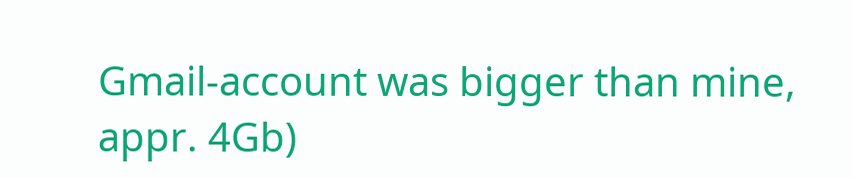Gmail-account was bigger than mine, appr. 4Gb)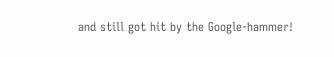and still got hit by the Google-hammer!